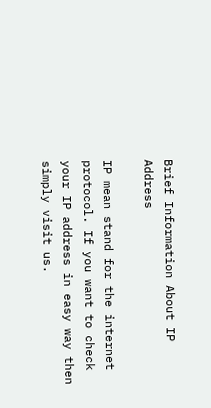Brief Information About IP Address

IP mean stand for the internet protocol. If you want to check your IP address in easy way then simply visit us.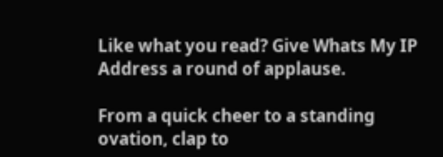Like what you read? Give Whats My IP Address a round of applause.

From a quick cheer to a standing ovation, clap to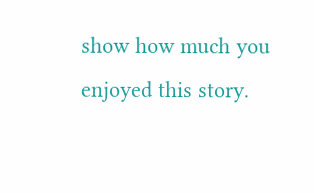show how much you enjoyed this story.